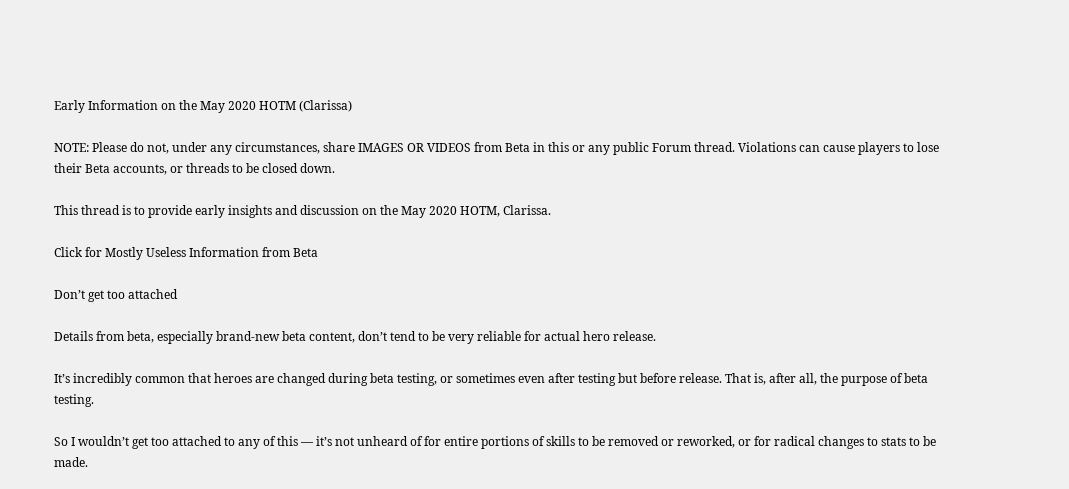Early Information on the May 2020 HOTM (Clarissa)

NOTE: Please do not, under any circumstances, share IMAGES OR VIDEOS from Beta in this or any public Forum thread. Violations can cause players to lose their Beta accounts, or threads to be closed down.

This thread is to provide early insights and discussion on the May 2020 HOTM, Clarissa.

Click for Mostly Useless Information from Beta

Don’t get too attached

Details from beta, especially brand-new beta content, don’t tend to be very reliable for actual hero release.

It’s incredibly common that heroes are changed during beta testing, or sometimes even after testing but before release. That is, after all, the purpose of beta testing.

So I wouldn’t get too attached to any of this — it’s not unheard of for entire portions of skills to be removed or reworked, or for radical changes to stats to be made.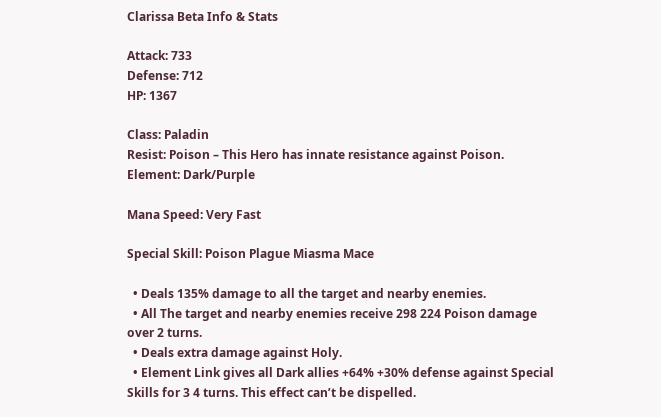Clarissa Beta Info & Stats

Attack: 733
Defense: 712
HP: 1367

Class: Paladin
Resist: Poison – This Hero has innate resistance against Poison.
Element: Dark/Purple

Mana Speed: Very Fast

Special Skill: Poison Plague Miasma Mace

  • Deals 135% damage to all the target and nearby enemies.
  • All The target and nearby enemies receive 298 224 Poison damage over 2 turns.
  • Deals extra damage against Holy.
  • Element Link gives all Dark allies +64% +30% defense against Special Skills for 3 4 turns. This effect can’t be dispelled.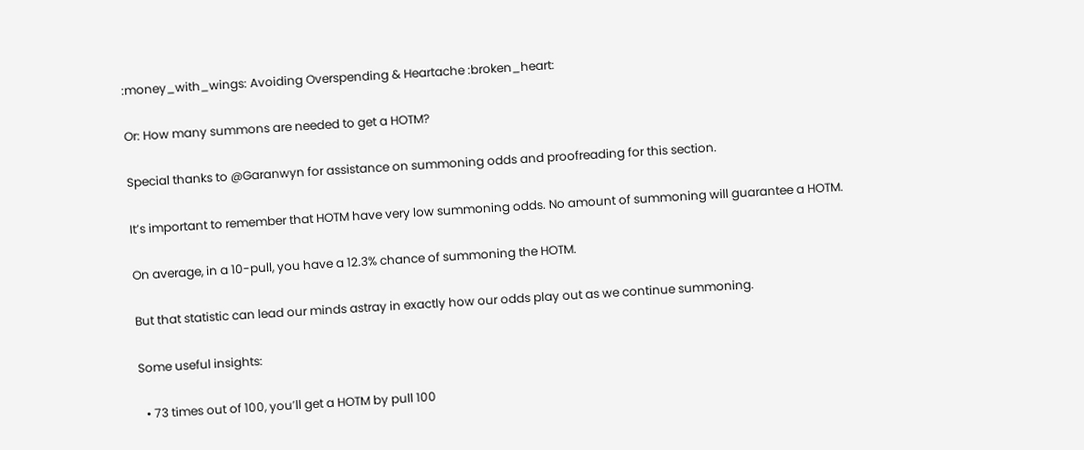:money_with_wings: Avoiding Overspending & Heartache :broken_heart:

Or: How many summons are needed to get a HOTM?

Special thanks to @Garanwyn for assistance on summoning odds and proofreading for this section.

It’s important to remember that HOTM have very low summoning odds. No amount of summoning will guarantee a HOTM.

On average, in a 10-pull, you have a 12.3% chance of summoning the HOTM.

But that statistic can lead our minds astray in exactly how our odds play out as we continue summoning.

Some useful insights:

  • 73 times out of 100, you’ll get a HOTM by pull 100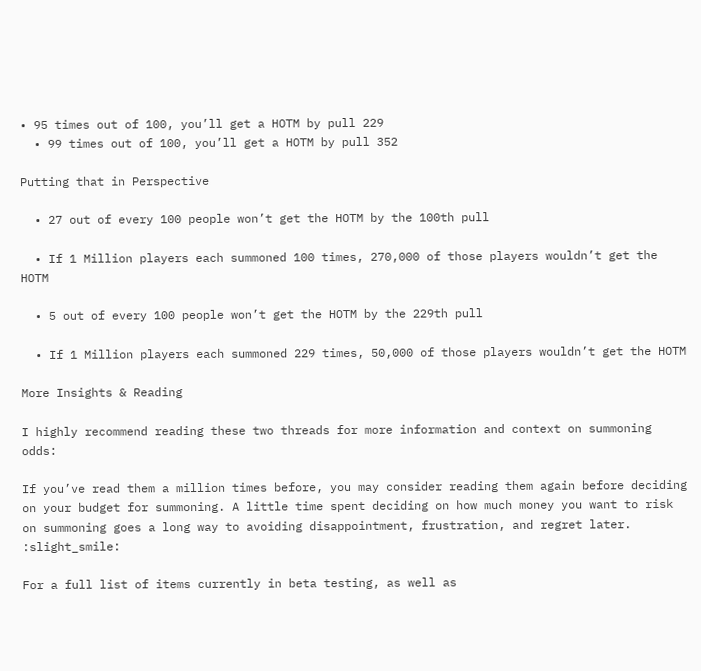• 95 times out of 100, you’ll get a HOTM by pull 229
  • 99 times out of 100, you’ll get a HOTM by pull 352

Putting that in Perspective

  • 27 out of every 100 people won’t get the HOTM by the 100th pull

  • If 1 Million players each summoned 100 times, 270,000 of those players wouldn’t get the HOTM

  • 5 out of every 100 people won’t get the HOTM by the 229th pull

  • If 1 Million players each summoned 229 times, 50,000 of those players wouldn’t get the HOTM

More Insights & Reading

I highly recommend reading these two threads for more information and context on summoning odds:

If you’ve read them a million times before, you may consider reading them again before deciding on your budget for summoning. A little time spent deciding on how much money you want to risk on summoning goes a long way to avoiding disappointment, frustration, and regret later. :slight_smile:

For a full list of items currently in beta testing, as well as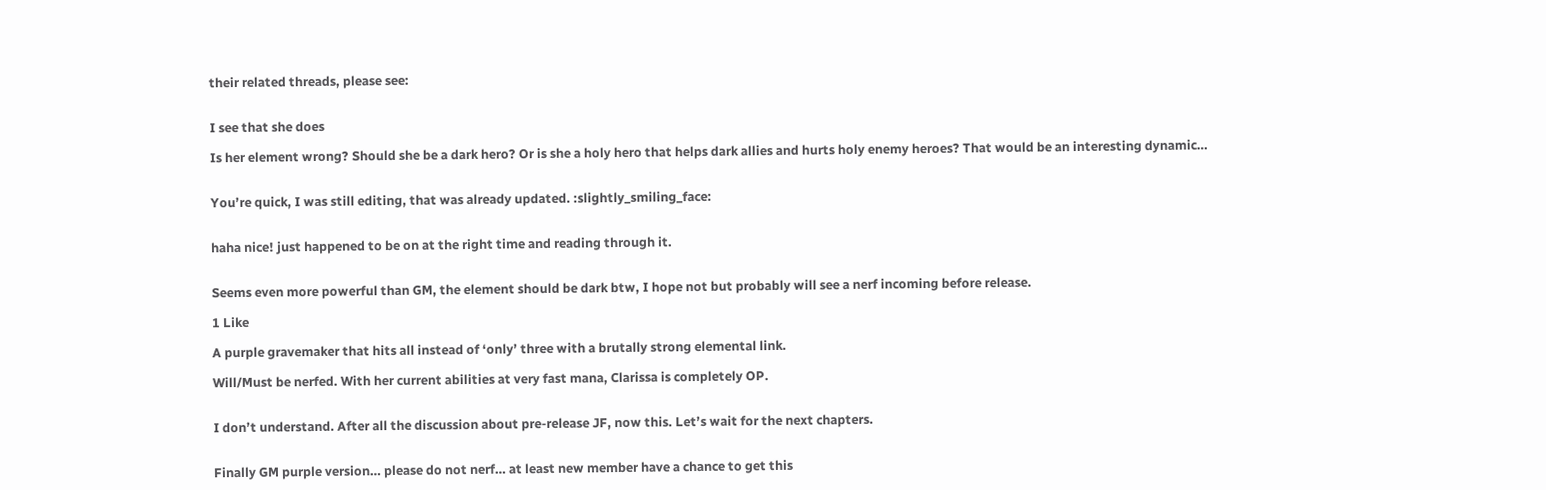their related threads, please see:


I see that she does

Is her element wrong? Should she be a dark hero? Or is she a holy hero that helps dark allies and hurts holy enemy heroes? That would be an interesting dynamic…


You’re quick, I was still editing, that was already updated. :slightly_smiling_face:


haha nice! just happened to be on at the right time and reading through it.


Seems even more powerful than GM, the element should be dark btw, I hope not but probably will see a nerf incoming before release.

1 Like

A purple gravemaker that hits all instead of ‘only’ three with a brutally strong elemental link.

Will/Must be nerfed. With her current abilities at very fast mana, Clarissa is completely OP.


I don’t understand. After all the discussion about pre-release JF, now this. Let’s wait for the next chapters.


Finally GM purple version… please do not nerf… at least new member have a chance to get this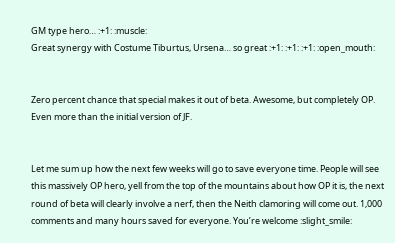GM type hero… :+1: :muscle:
Great synergy with Costume Tiburtus, Ursena… so great :+1: :+1: :+1: :open_mouth:


Zero percent chance that special makes it out of beta. Awesome, but completely OP. Even more than the initial version of JF.


Let me sum up how the next few weeks will go to save everyone time. People will see this massively OP hero, yell from the top of the mountains about how OP it is, the next round of beta will clearly involve a nerf, then the Neith clamoring will come out. 1,000 comments and many hours saved for everyone. You’re welcome :slight_smile: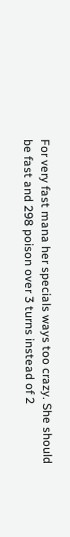For very fast mana her specials ways too crazy. She should be fast and 298 poison over 3 turns instead of 2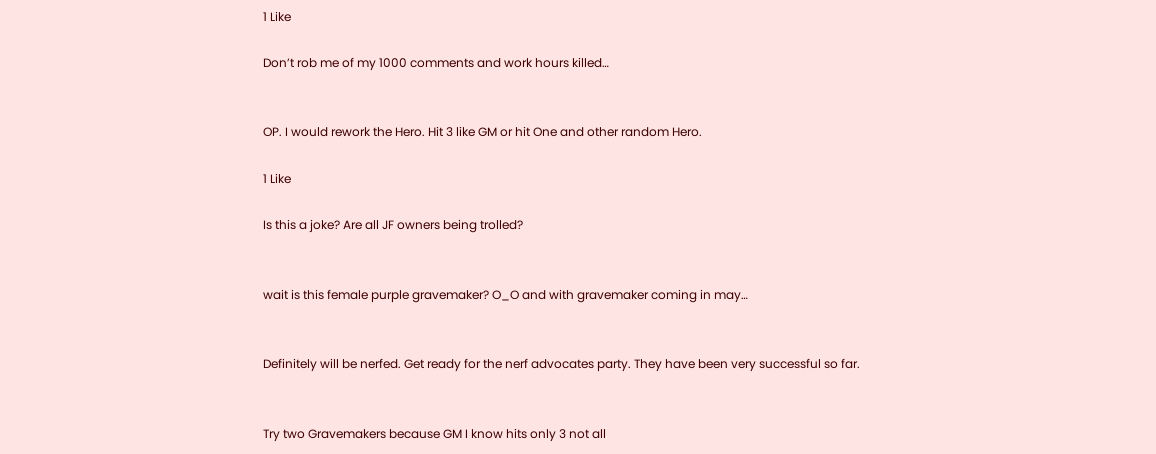1 Like

Don’t rob me of my 1000 comments and work hours killed…


OP. I would rework the Hero. Hit 3 like GM or hit One and other random Hero.

1 Like

Is this a joke? Are all JF owners being trolled?


wait is this female purple gravemaker? O_O and with gravemaker coming in may…


Definitely will be nerfed. Get ready for the nerf advocates party. They have been very successful so far.


Try two Gravemakers because GM I know hits only 3 not all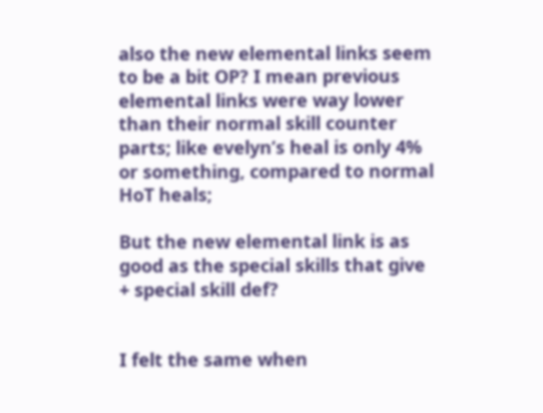also the new elemental links seem to be a bit OP? I mean previous elemental links were way lower than their normal skill counter parts; like evelyn’s heal is only 4% or something, compared to normal HoT heals;

But the new elemental link is as good as the special skills that give + special skill def?


I felt the same when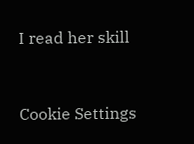I read her skill


Cookie Settings